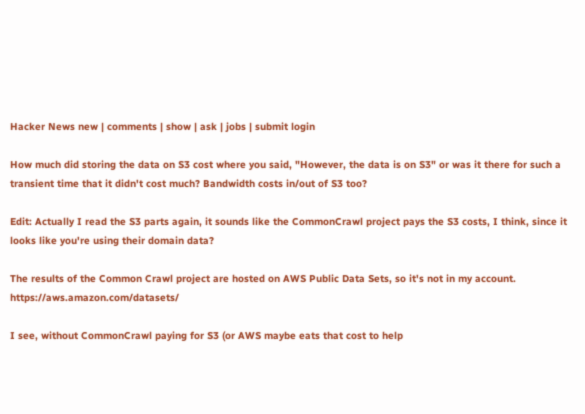Hacker News new | comments | show | ask | jobs | submit login

How much did storing the data on S3 cost where you said, "However, the data is on S3" or was it there for such a transient time that it didn't cost much? Bandwidth costs in/out of S3 too?

Edit: Actually I read the S3 parts again, it sounds like the CommonCrawl project pays the S3 costs, I think, since it looks like you're using their domain data?

The results of the Common Crawl project are hosted on AWS Public Data Sets, so it's not in my account. https://aws.amazon.com/datasets/

I see, without CommonCrawl paying for S3 (or AWS maybe eats that cost to help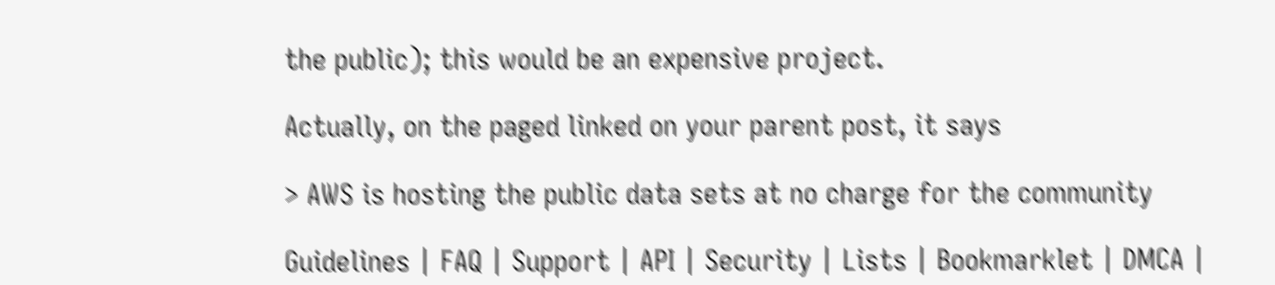the public); this would be an expensive project.

Actually, on the paged linked on your parent post, it says

> AWS is hosting the public data sets at no charge for the community

Guidelines | FAQ | Support | API | Security | Lists | Bookmarklet | DMCA |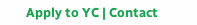Apply to YC | Contact